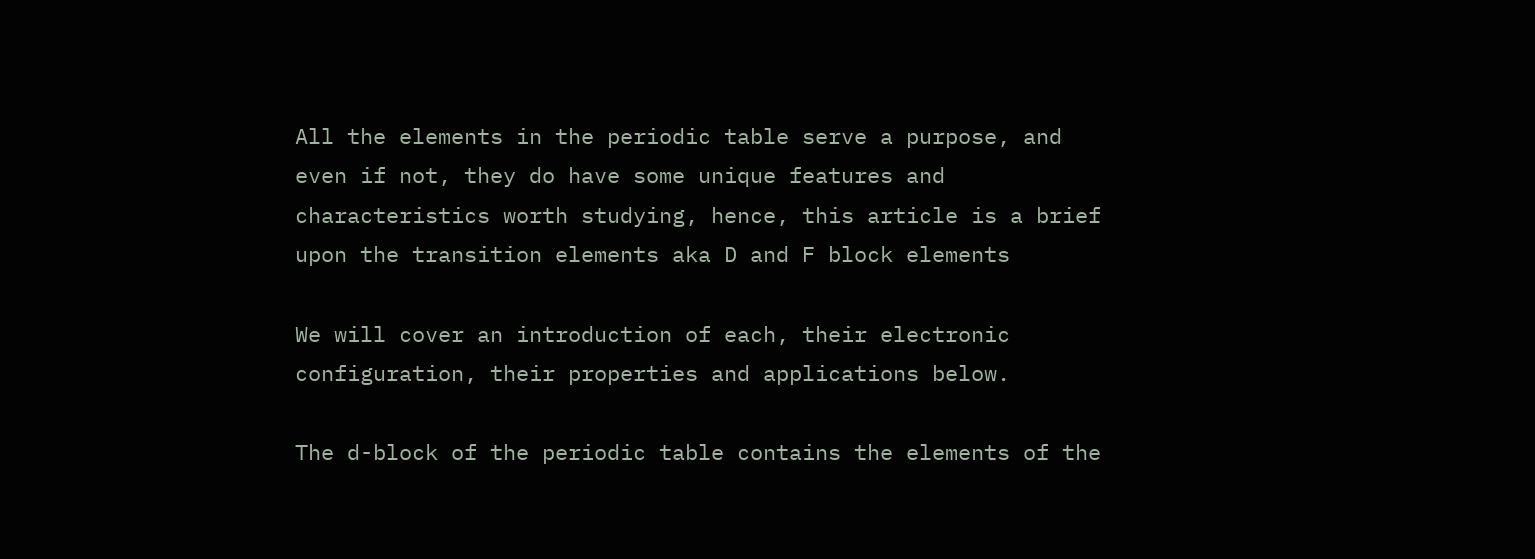All the elements in the periodic table serve a purpose, and even if not, they do have some unique features and characteristics worth studying, hence, this article is a brief upon the transition elements aka D and F block elements

We will cover an introduction of each, their electronic configuration, their properties and applications below.

The d-block of the periodic table contains the elements of the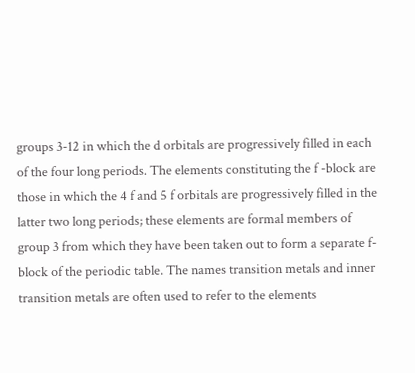groups 3-12 in which the d orbitals are progressively filled in each of the four long periods. The elements constituting the f -block are those in which the 4 f and 5 f orbitals are progressively filled in the latter two long periods; these elements are formal members of group 3 from which they have been taken out to form a separate f-block of the periodic table. The names transition metals and inner transition metals are often used to refer to the elements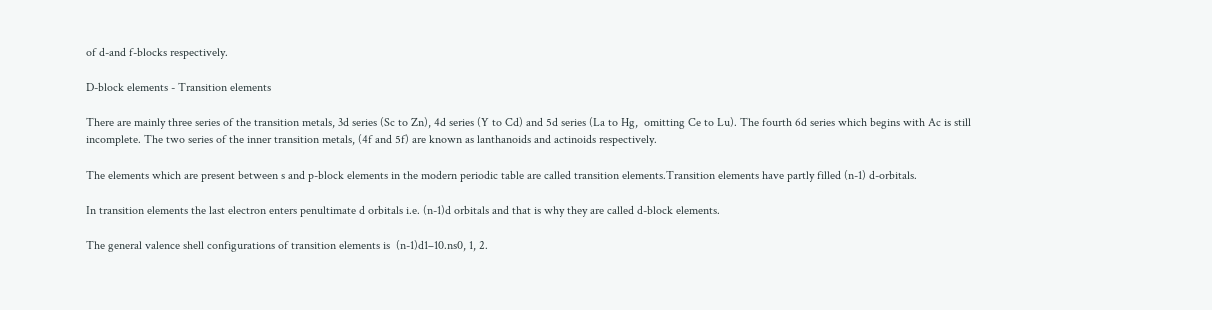of d-and f-blocks respectively.

D-block elements - Transition elements

There are mainly three series of the transition metals, 3d series (Sc to Zn), 4d series (Y to Cd) and 5d series (La to Hg,  omitting Ce to Lu). The fourth 6d series which begins with Ac is still incomplete. The two series of the inner transition metals, (4f and 5f) are known as lanthanoids and actinoids respectively.

The elements which are present between s and p-block elements in the modern periodic table are called transition elements.Transition elements have partly filled (n-1) d-orbitals.

In transition elements the last electron enters penultimate d orbitals i.e. (n-1)d orbitals and that is why they are called d-block elements.

The general valence shell configurations of transition elements is  (n-1)d1–10.ns0, 1, 2.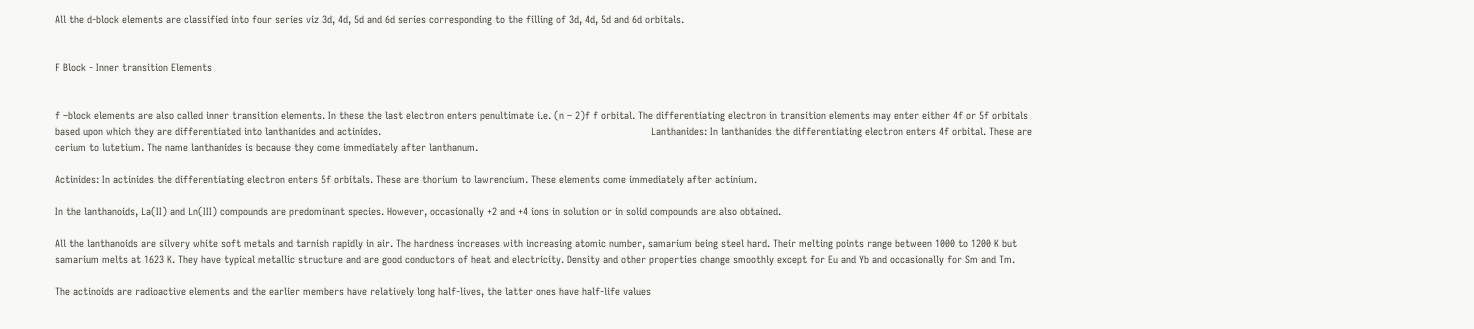All the d-block elements are classified into four series viz 3d, 4d, 5d and 6d series corresponding to the filling of 3d, 4d, 5d and 6d orbitals.


F Block - Inner transition Elements


f –block elements are also called inner transition elements. In these the last electron enters penultimate i.e. (n – 2)f f orbital. The differentiating electron in transition elements may enter either 4f or 5f orbitals based upon which they are differentiated into lanthanides and actinides.                                                                                          Lanthanides: In lanthanides the differentiating electron enters 4f orbital. These are cerium to lutetium. The name lanthanides is because they come immediately after lanthanum.

Actinides: In actinides the differentiating electron enters 5f orbitals. These are thorium to lawrencium. These elements come immediately after actinium.

In the lanthanoids, La(II) and Ln(III) compounds are predominant species. However, occasionally +2 and +4 ions in solution or in solid compounds are also obtained.

All the lanthanoids are silvery white soft metals and tarnish rapidly in air. The hardness increases with increasing atomic number, samarium being steel hard. Their melting points range between 1000 to 1200 K but samarium melts at 1623 K. They have typical metallic structure and are good conductors of heat and electricity. Density and other properties change smoothly except for Eu and Yb and occasionally for Sm and Tm.

The actinoids are radioactive elements and the earlier members have relatively long half-lives, the latter ones have half-life values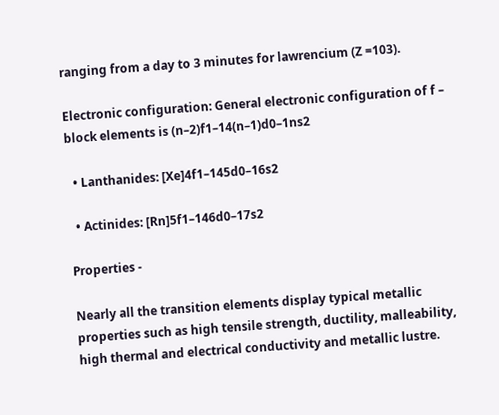ranging from a day to 3 minutes for lawrencium (Z =103).

Electronic configuration: General electronic configuration of f – block elements is (n–2)f1–14(n–1)d0–1ns2

  • Lanthanides: [Xe]4f1–145d0–16s2

  • Actinides: [Rn]5f1–146d0–17s2

Properties -

Nearly all the transition elements display typical metallic properties such as high tensile strength, ductility, malleability, high thermal and electrical conductivity and metallic lustre.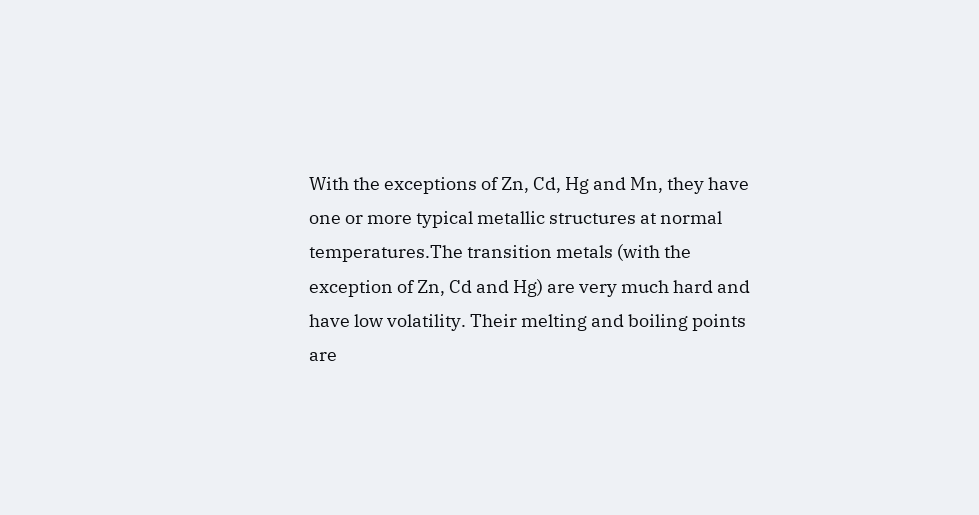With the exceptions of Zn, Cd, Hg and Mn, they have one or more typical metallic structures at normal temperatures.The transition metals (with the exception of Zn, Cd and Hg) are very much hard and have low volatility. Their melting and boiling points are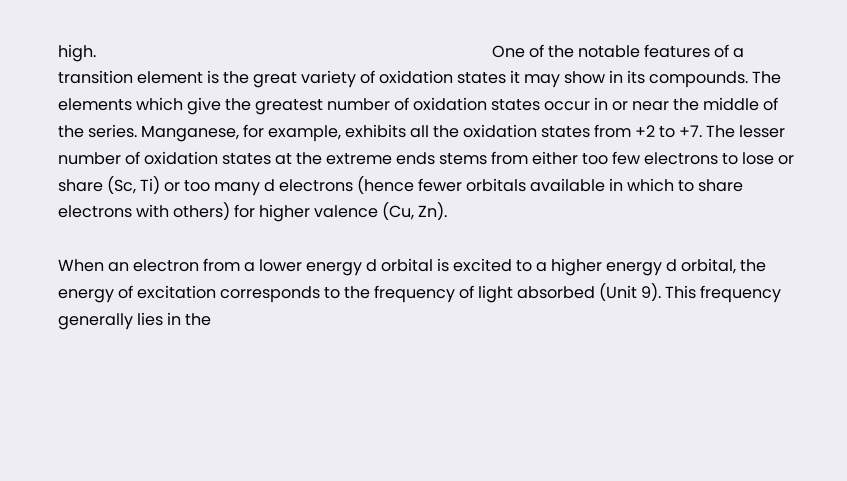high.                                                                                                   One of the notable features of a transition element is the great variety of oxidation states it may show in its compounds. The elements which give the greatest number of oxidation states occur in or near the middle of the series. Manganese, for example, exhibits all the oxidation states from +2 to +7. The lesser number of oxidation states at the extreme ends stems from either too few electrons to lose or share (Sc, Ti) or too many d electrons (hence fewer orbitals available in which to share electrons with others) for higher valence (Cu, Zn).

When an electron from a lower energy d orbital is excited to a higher energy d orbital, the energy of excitation corresponds to the frequency of light absorbed (Unit 9). This frequency generally lies in the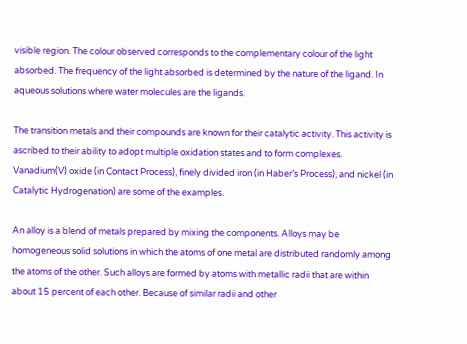visible region. The colour observed corresponds to the complementary colour of the light absorbed. The frequency of the light absorbed is determined by the nature of the ligand. In aqueous solutions where water molecules are the ligands.

The transition metals and their compounds are known for their catalytic activity. This activity is ascribed to their ability to adopt multiple oxidation states and to form complexes. Vanadium(V) oxide (in Contact Process), finely divided iron (in Haber’s Process), and nickel (in Catalytic Hydrogenation) are some of the examples.

An alloy is a blend of metals prepared by mixing the components. Alloys may be homogeneous solid solutions in which the atoms of one metal are distributed randomly among the atoms of the other. Such alloys are formed by atoms with metallic radii that are within about 15 percent of each other. Because of similar radii and other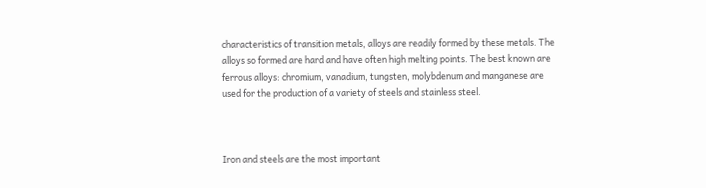characteristics of transition metals, alloys are readily formed by these metals. The alloys so formed are hard and have often high melting points. The best known are ferrous alloys: chromium, vanadium, tungsten, molybdenum and manganese are used for the production of a variety of steels and stainless steel.



Iron and steels are the most important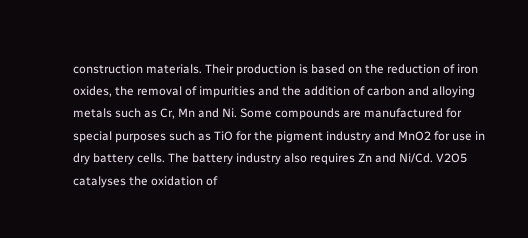construction materials. Their production is based on the reduction of iron oxides, the removal of impurities and the addition of carbon and alloying metals such as Cr, Mn and Ni. Some compounds are manufactured for special purposes such as TiO for the pigment industry and MnO2 for use in dry battery cells. The battery industry also requires Zn and Ni/Cd. V2O5 catalyses the oxidation of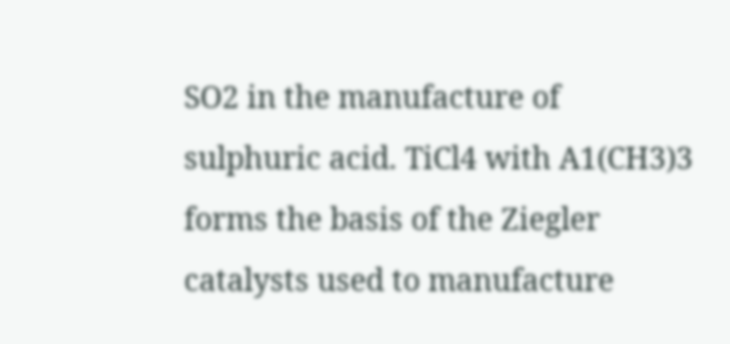SO2 in the manufacture of sulphuric acid. TiCl4 with A1(CH3)3 forms the basis of the Ziegler catalysts used to manufacture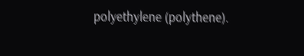polyethylene (polythene).